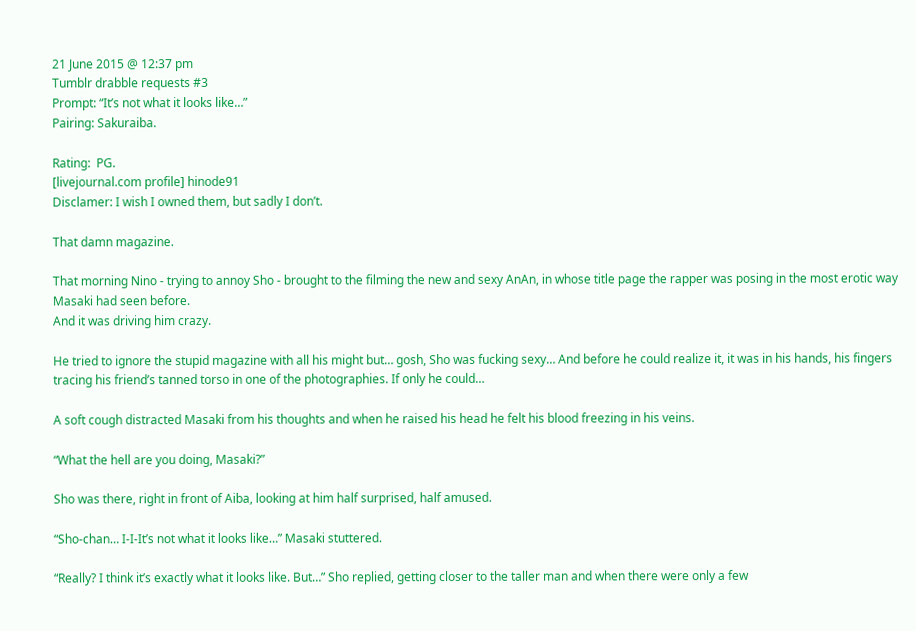21 June 2015 @ 12:37 pm
Tumblr drabble requests #3
Prompt: “It’s not what it looks like…”
Pairing: Sakuraiba.

Rating:  PG.
[livejournal.com profile] hinode91
Disclamer: I wish I owned them, but sadly I don’t.

That damn magazine.

That morning Nino - trying to annoy Sho - brought to the filming the new and sexy AnAn, in whose title page the rapper was posing in the most erotic way Masaki had seen before.
And it was driving him crazy.

He tried to ignore the stupid magazine with all his might but… gosh, Sho was fucking sexy… And before he could realize it, it was in his hands, his fingers tracing his friend’s tanned torso in one of the photographies. If only he could…

A soft cough distracted Masaki from his thoughts and when he raised his head he felt his blood freezing in his veins.

“What the hell are you doing, Masaki?”

Sho was there, right in front of Aiba, looking at him half surprised, half amused.

“Sho-chan… I-I-It’s not what it looks like…” Masaki stuttered.

“Really? I think it’s exactly what it looks like. But…” Sho replied, getting closer to the taller man and when there were only a few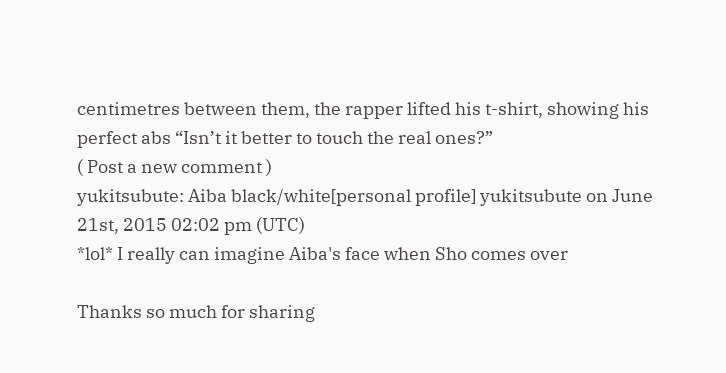centimetres between them, the rapper lifted his t-shirt, showing his perfect abs “Isn’t it better to touch the real ones?”
( Post a new comment )
yukitsubute: Aiba black/white[personal profile] yukitsubute on June 21st, 2015 02:02 pm (UTC)
*lol* I really can imagine Aiba's face when Sho comes over

Thanks so much for sharing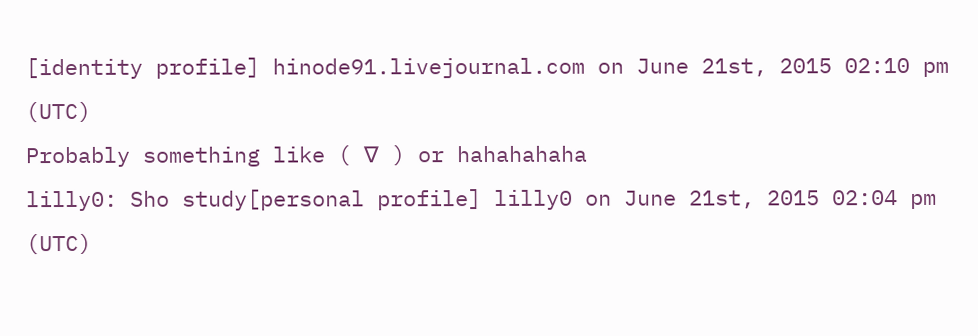[identity profile] hinode91.livejournal.com on June 21st, 2015 02:10 pm (UTC)
Probably something like ( ∇ ) or hahahahaha
lilly0: Sho study[personal profile] lilly0 on June 21st, 2015 02:04 pm (UTC)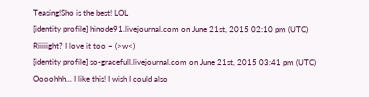Teasing!Sho is the best! LOL
[identity profile] hinode91.livejournal.com on June 21st, 2015 02:10 pm (UTC)
Riiiiight? I love it too ~ (>w<)
[identity profile] so-gracefull.livejournal.com on June 21st, 2015 03:41 pm (UTC)
Oooohhh... I like this! I wish I could also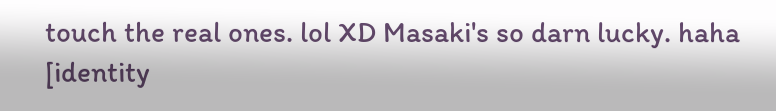touch the real ones. lol XD Masaki's so darn lucky. haha
[identity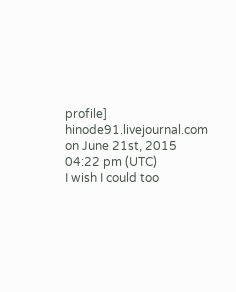profile] hinode91.livejournal.com on June 21st, 2015 04:22 pm (UTC)
I wish I could too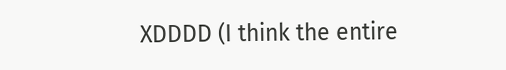XDDDD (I think the entire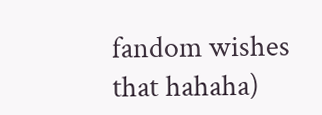fandom wishes that hahaha)